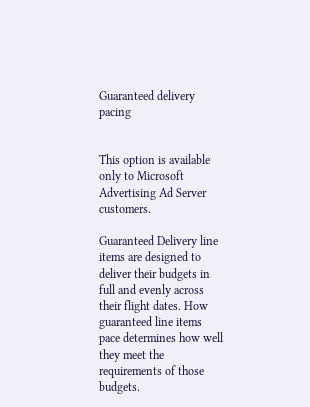Guaranteed delivery pacing


This option is available only to Microsoft Advertising Ad Server customers.

Guaranteed Delivery line items are designed to deliver their budgets in full and evenly across their flight dates. How guaranteed line items pace determines how well they meet the requirements of those budgets.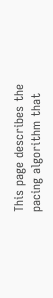This page describes the pacing algorithm that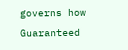governs how Guaranteed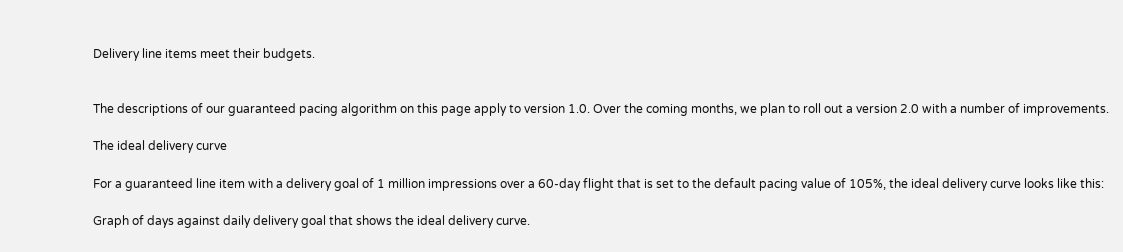Delivery line items meet their budgets.


The descriptions of our guaranteed pacing algorithm on this page apply to version 1.0. Over the coming months, we plan to roll out a version 2.0 with a number of improvements.

The ideal delivery curve

For a guaranteed line item with a delivery goal of 1 million impressions over a 60-day flight that is set to the default pacing value of 105%, the ideal delivery curve looks like this:

Graph of days against daily delivery goal that shows the ideal delivery curve.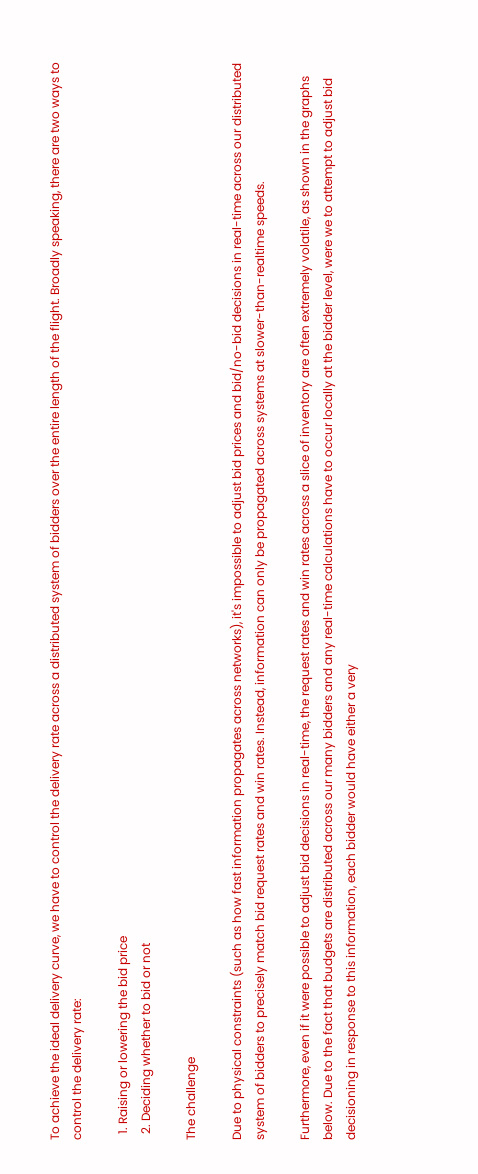To achieve the ideal delivery curve, we have to control the delivery rate across a distributed system of bidders over the entire length of the flight. Broadly speaking, there are two ways to control the delivery rate:

  1. Raising or lowering the bid price
  2. Deciding whether to bid or not

The challenge

Due to physical constraints (such as how fast information propagates across networks), it's impossible to adjust bid prices and bid/no-bid decisions in real-time across our distributed system of bidders to precisely match bid request rates and win rates. Instead, information can only be propagated across systems at slower-than-realtime speeds.

Furthermore, even if it were possible to adjust bid decisions in real-time, the request rates and win rates across a slice of inventory are often extremely volatile, as shown in the graphs below. Due to the fact that budgets are distributed across our many bidders and any real-time calculations have to occur locally at the bidder level, were we to attempt to adjust bid decisioning in response to this information, each bidder would have either a very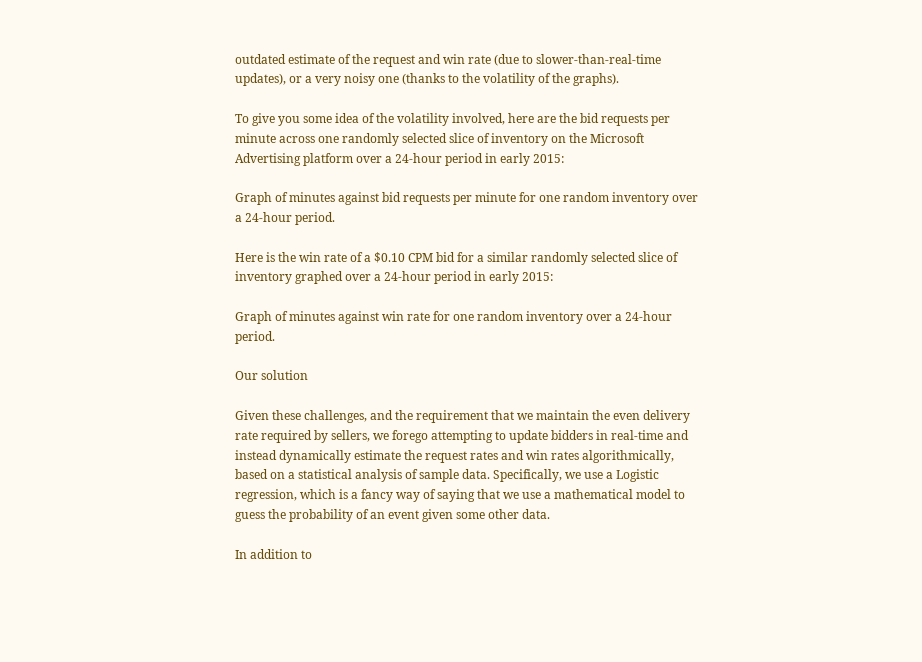outdated estimate of the request and win rate (due to slower-than-real-time updates), or a very noisy one (thanks to the volatility of the graphs).

To give you some idea of the volatility involved, here are the bid requests per minute across one randomly selected slice of inventory on the Microsoft Advertising platform over a 24-hour period in early 2015:

Graph of minutes against bid requests per minute for one random inventory over a 24-hour period.

Here is the win rate of a $0.10 CPM bid for a similar randomly selected slice of inventory graphed over a 24-hour period in early 2015:

Graph of minutes against win rate for one random inventory over a 24-hour period.

Our solution

Given these challenges, and the requirement that we maintain the even delivery rate required by sellers, we forego attempting to update bidders in real-time and instead dynamically estimate the request rates and win rates algorithmically, based on a statistical analysis of sample data. Specifically, we use a Logistic regression, which is a fancy way of saying that we use a mathematical model to guess the probability of an event given some other data.

In addition to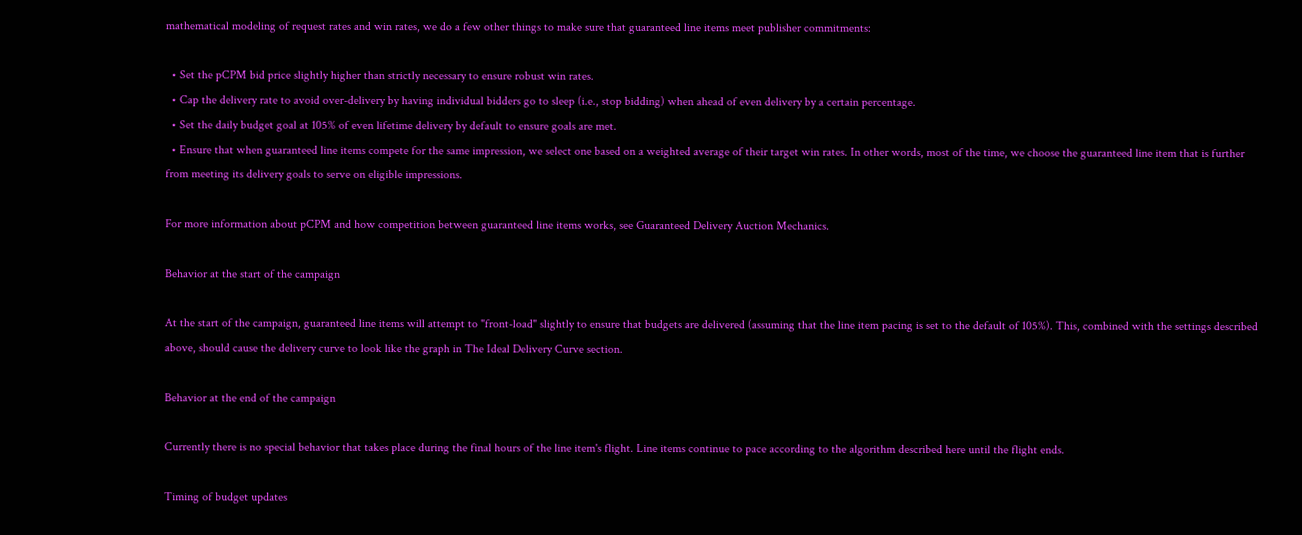mathematical modeling of request rates and win rates, we do a few other things to make sure that guaranteed line items meet publisher commitments:

  • Set the pCPM bid price slightly higher than strictly necessary to ensure robust win rates.
  • Cap the delivery rate to avoid over-delivery by having individual bidders go to sleep (i.e., stop bidding) when ahead of even delivery by a certain percentage.
  • Set the daily budget goal at 105% of even lifetime delivery by default to ensure goals are met.
  • Ensure that when guaranteed line items compete for the same impression, we select one based on a weighted average of their target win rates. In other words, most of the time, we choose the guaranteed line item that is further from meeting its delivery goals to serve on eligible impressions.

For more information about pCPM and how competition between guaranteed line items works, see Guaranteed Delivery Auction Mechanics.

Behavior at the start of the campaign

At the start of the campaign, guaranteed line items will attempt to "front-load" slightly to ensure that budgets are delivered (assuming that the line item pacing is set to the default of 105%). This, combined with the settings described above, should cause the delivery curve to look like the graph in The Ideal Delivery Curve section.

Behavior at the end of the campaign

Currently there is no special behavior that takes place during the final hours of the line item's flight. Line items continue to pace according to the algorithm described here until the flight ends.

Timing of budget updates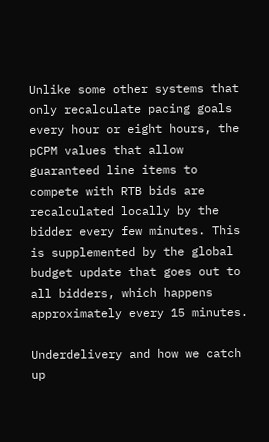Unlike some other systems that only recalculate pacing goals every hour or eight hours, the pCPM values that allow guaranteed line items to compete with RTB bids are recalculated locally by the bidder every few minutes. This is supplemented by the global budget update that goes out to all bidders, which happens approximately every 15 minutes.

Underdelivery and how we catch up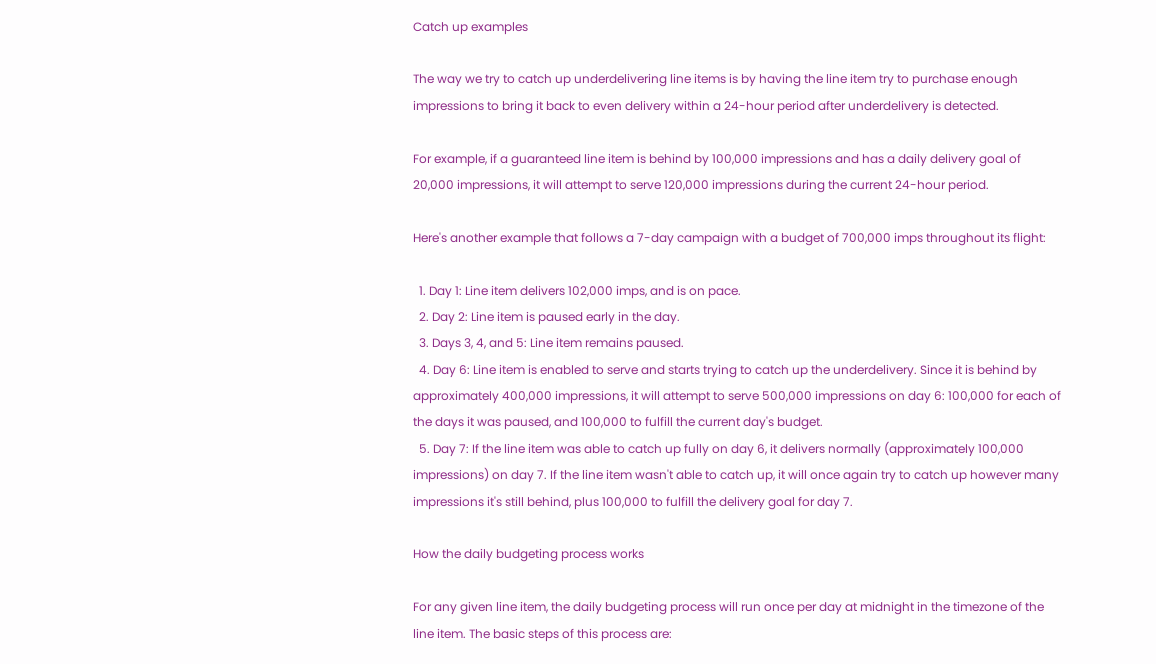Catch up examples

The way we try to catch up underdelivering line items is by having the line item try to purchase enough impressions to bring it back to even delivery within a 24-hour period after underdelivery is detected.

For example, if a guaranteed line item is behind by 100,000 impressions and has a daily delivery goal of 20,000 impressions, it will attempt to serve 120,000 impressions during the current 24-hour period.

Here's another example that follows a 7-day campaign with a budget of 700,000 imps throughout its flight:

  1. Day 1: Line item delivers 102,000 imps, and is on pace.
  2. Day 2: Line item is paused early in the day.
  3. Days 3, 4, and 5: Line item remains paused.
  4. Day 6: Line item is enabled to serve and starts trying to catch up the underdelivery. Since it is behind by approximately 400,000 impressions, it will attempt to serve 500,000 impressions on day 6: 100,000 for each of the days it was paused, and 100,000 to fulfill the current day's budget.
  5. Day 7: If the line item was able to catch up fully on day 6, it delivers normally (approximately 100,000 impressions) on day 7. If the line item wasn't able to catch up, it will once again try to catch up however many impressions it's still behind, plus 100,000 to fulfill the delivery goal for day 7.

How the daily budgeting process works

For any given line item, the daily budgeting process will run once per day at midnight in the timezone of the line item. The basic steps of this process are: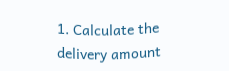1. Calculate the delivery amount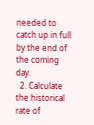needed to catch up in full by the end of the coming day.
  2. Calculate the historical rate of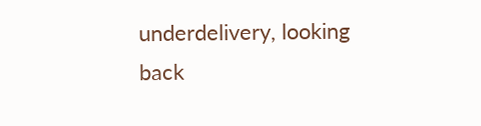underdelivery, looking back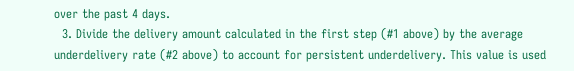over the past 4 days.
  3. Divide the delivery amount calculated in the first step (#1 above) by the average underdelivery rate (#2 above) to account for persistent underdelivery. This value is used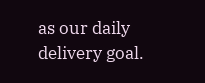as our daily delivery goal.